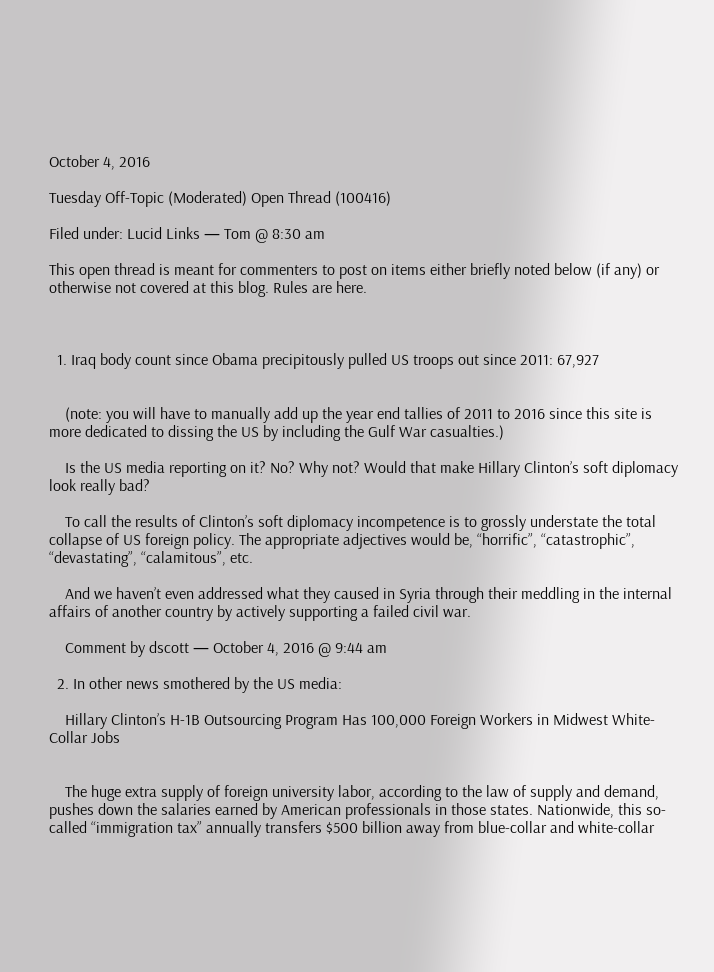October 4, 2016

Tuesday Off-Topic (Moderated) Open Thread (100416)

Filed under: Lucid Links — Tom @ 8:30 am

This open thread is meant for commenters to post on items either briefly noted below (if any) or otherwise not covered at this blog. Rules are here.



  1. Iraq body count since Obama precipitously pulled US troops out since 2011: 67,927


    (note: you will have to manually add up the year end tallies of 2011 to 2016 since this site is more dedicated to dissing the US by including the Gulf War casualties.)

    Is the US media reporting on it? No? Why not? Would that make Hillary Clinton’s soft diplomacy look really bad?

    To call the results of Clinton’s soft diplomacy incompetence is to grossly understate the total collapse of US foreign policy. The appropriate adjectives would be, “horrific”, “catastrophic”, “devastating”, “calamitous”, etc.

    And we haven’t even addressed what they caused in Syria through their meddling in the internal affairs of another country by actively supporting a failed civil war.

    Comment by dscott — October 4, 2016 @ 9:44 am

  2. In other news smothered by the US media:

    Hillary Clinton’s H-1B Outsourcing Program Has 100,000 Foreign Workers in Midwest White-Collar Jobs


    The huge extra supply of foreign university labor, according to the law of supply and demand, pushes down the salaries earned by American professionals in those states. Nationwide, this so-called “immigration tax” annually transfers $500 billion away from blue-collar and white-collar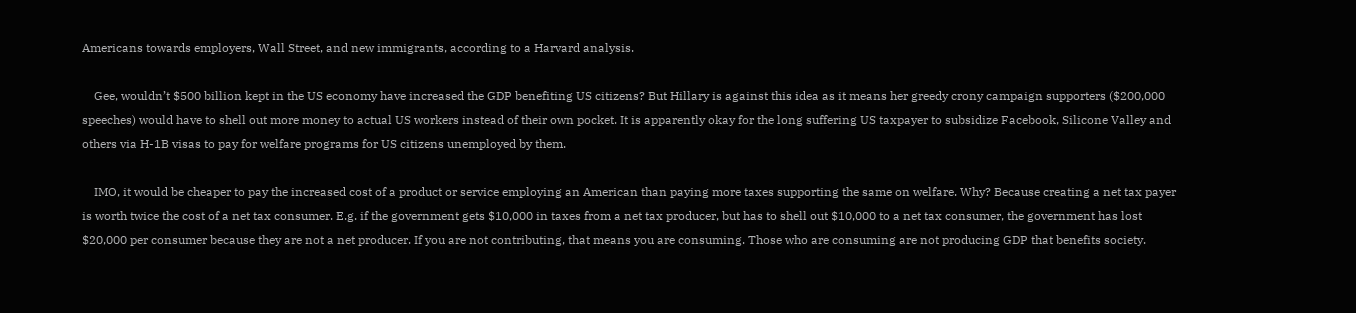Americans towards employers, Wall Street, and new immigrants, according to a Harvard analysis.

    Gee, wouldn’t $500 billion kept in the US economy have increased the GDP benefiting US citizens? But Hillary is against this idea as it means her greedy crony campaign supporters ($200,000 speeches) would have to shell out more money to actual US workers instead of their own pocket. It is apparently okay for the long suffering US taxpayer to subsidize Facebook, Silicone Valley and others via H-1B visas to pay for welfare programs for US citizens unemployed by them.

    IMO, it would be cheaper to pay the increased cost of a product or service employing an American than paying more taxes supporting the same on welfare. Why? Because creating a net tax payer is worth twice the cost of a net tax consumer. E.g. if the government gets $10,000 in taxes from a net tax producer, but has to shell out $10,000 to a net tax consumer, the government has lost $20,000 per consumer because they are not a net producer. If you are not contributing, that means you are consuming. Those who are consuming are not producing GDP that benefits society.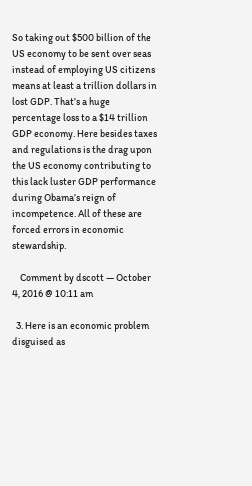So taking out $500 billion of the US economy to be sent over seas instead of employing US citizens means at least a trillion dollars in lost GDP. That’s a huge percentage loss to a $14 trillion GDP economy. Here besides taxes and regulations is the drag upon the US economy contributing to this lack luster GDP performance during Obama’s reign of incompetence. All of these are forced errors in economic stewardship.

    Comment by dscott — October 4, 2016 @ 10:11 am

  3. Here is an economic problem disguised as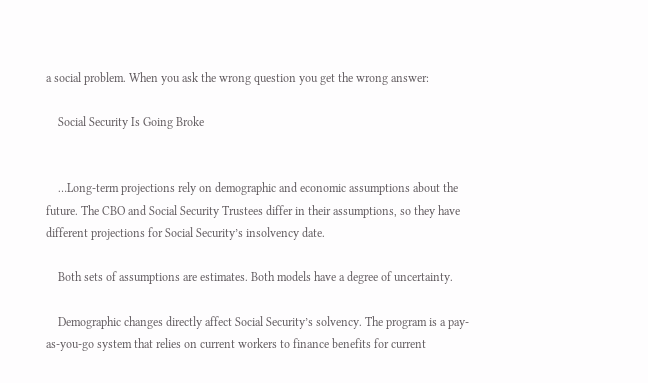a social problem. When you ask the wrong question you get the wrong answer:

    Social Security Is Going Broke


    …Long-term projections rely on demographic and economic assumptions about the future. The CBO and Social Security Trustees differ in their assumptions, so they have different projections for Social Security’s insolvency date.

    Both sets of assumptions are estimates. Both models have a degree of uncertainty.

    Demographic changes directly affect Social Security’s solvency. The program is a pay-as-you-go system that relies on current workers to finance benefits for current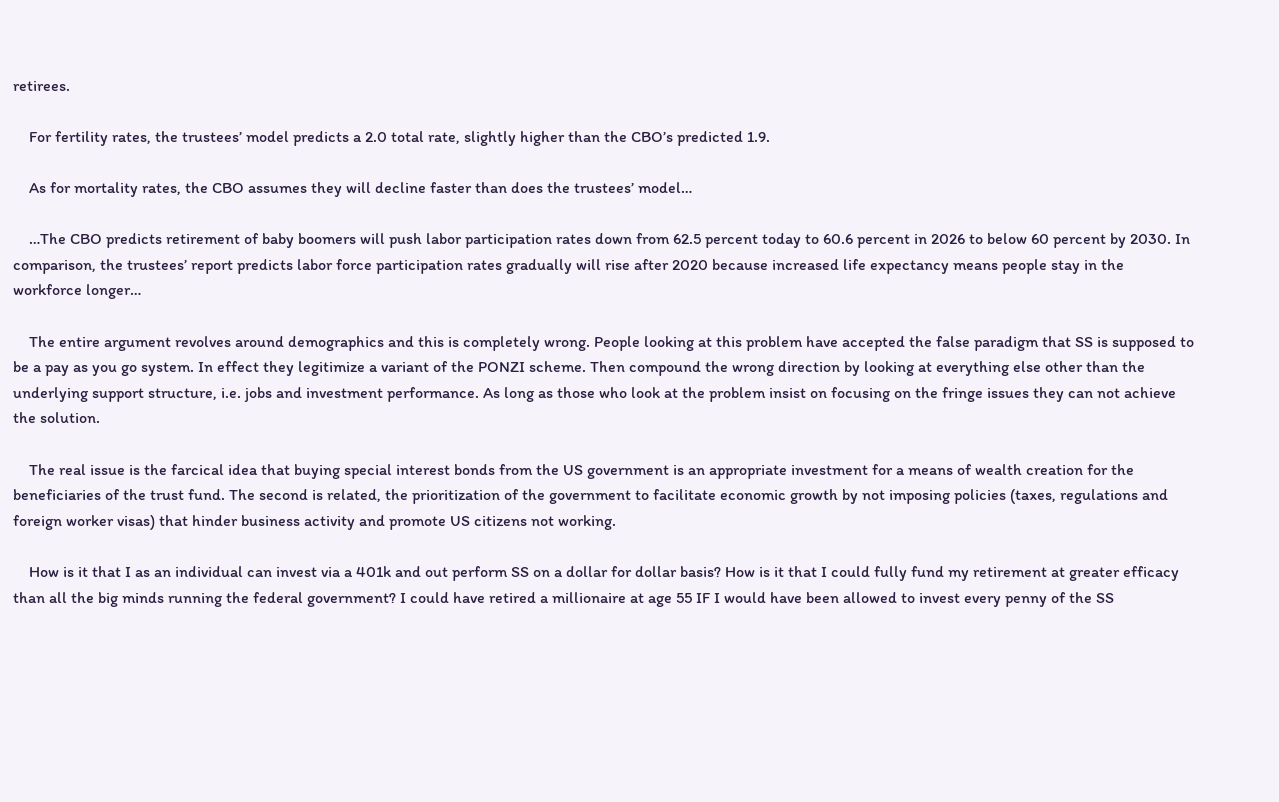retirees.

    For fertility rates, the trustees’ model predicts a 2.0 total rate, slightly higher than the CBO’s predicted 1.9.

    As for mortality rates, the CBO assumes they will decline faster than does the trustees’ model…

    …The CBO predicts retirement of baby boomers will push labor participation rates down from 62.5 percent today to 60.6 percent in 2026 to below 60 percent by 2030. In comparison, the trustees’ report predicts labor force participation rates gradually will rise after 2020 because increased life expectancy means people stay in the workforce longer…

    The entire argument revolves around demographics and this is completely wrong. People looking at this problem have accepted the false paradigm that SS is supposed to be a pay as you go system. In effect they legitimize a variant of the PONZI scheme. Then compound the wrong direction by looking at everything else other than the underlying support structure, i.e. jobs and investment performance. As long as those who look at the problem insist on focusing on the fringe issues they can not achieve the solution.

    The real issue is the farcical idea that buying special interest bonds from the US government is an appropriate investment for a means of wealth creation for the beneficiaries of the trust fund. The second is related, the prioritization of the government to facilitate economic growth by not imposing policies (taxes, regulations and foreign worker visas) that hinder business activity and promote US citizens not working.

    How is it that I as an individual can invest via a 401k and out perform SS on a dollar for dollar basis? How is it that I could fully fund my retirement at greater efficacy than all the big minds running the federal government? I could have retired a millionaire at age 55 IF I would have been allowed to invest every penny of the SS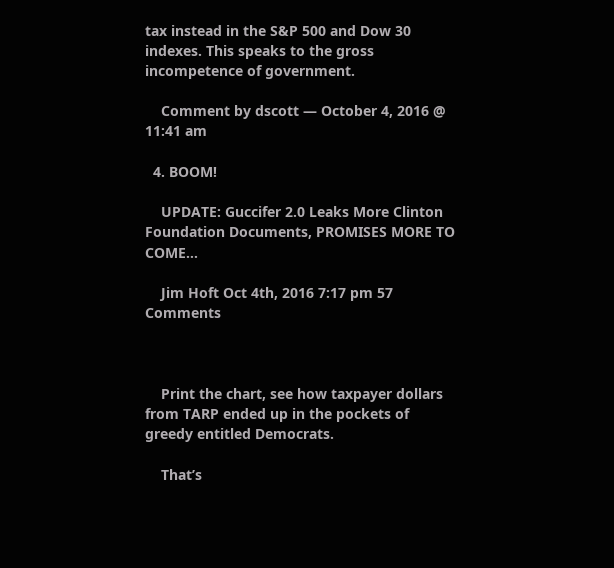tax instead in the S&P 500 and Dow 30 indexes. This speaks to the gross incompetence of government.

    Comment by dscott — October 4, 2016 @ 11:41 am

  4. BOOM!

    UPDATE: Guccifer 2.0 Leaks More Clinton Foundation Documents, PROMISES MORE TO COME…

    Jim Hoft Oct 4th, 2016 7:17 pm 57 Comments



    Print the chart, see how taxpayer dollars from TARP ended up in the pockets of greedy entitled Democrats.

    That’s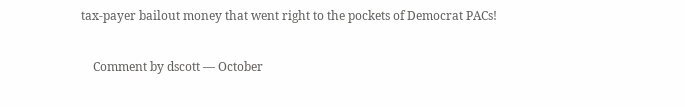tax-payer bailout money that went right to the pockets of Democrat PACs!

    Comment by dscott — October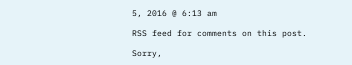5, 2016 @ 6:13 am

RSS feed for comments on this post.

Sorry,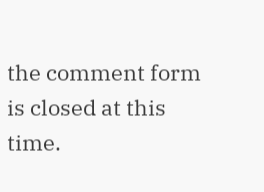the comment form is closed at this time.